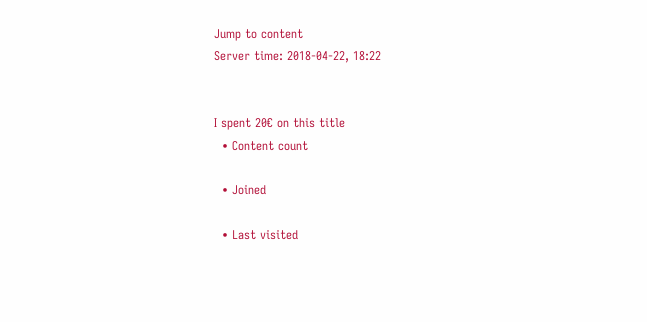Jump to content
Server time: 2018-04-22, 18:22


I spent 20€ on this title
  • Content count

  • Joined

  • Last visited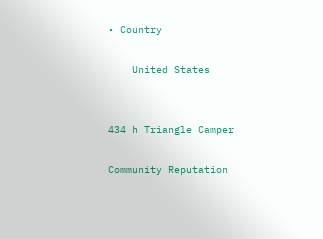• Country

    United States


434 h Triangle Camper

Community Reputation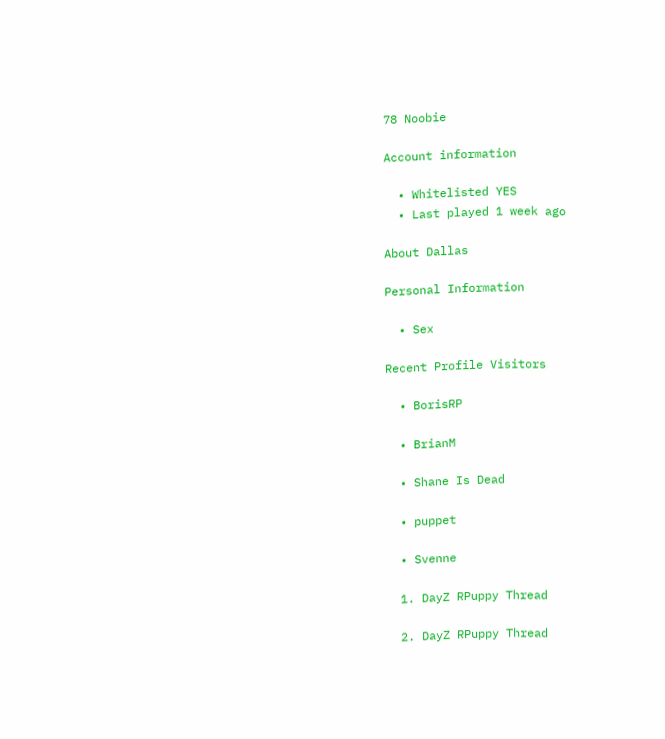78 Noobie

Account information

  • Whitelisted YES
  • Last played 1 week ago

About Dallas

Personal Information

  • Sex

Recent Profile Visitors

  • BorisRP

  • BrianM

  • Shane Is Dead

  • puppet

  • Svenne

  1. DayZ RPuppy Thread

  2. DayZ RPuppy Thread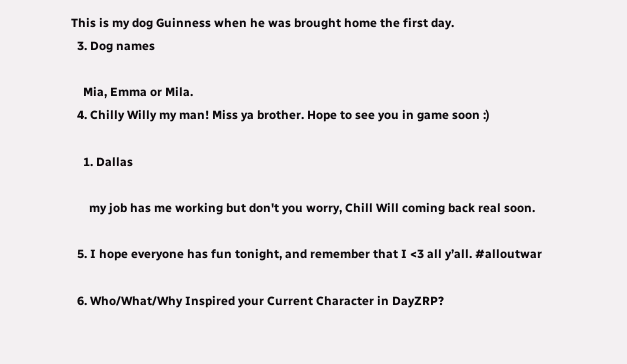This is my dog Guinness when he was brought home the first day.
  3. Dog names

    Mia, Emma or Mila.
  4. Chilly Willy my man! Miss ya brother. Hope to see you in game soon :)

    1. Dallas

      my job has me working but don't you worry, Chill Will coming back real soon.

  5. I hope everyone has fun tonight, and remember that I <3 all y’all. #alloutwar

  6. Who/What/Why Inspired your Current Character in DayZRP?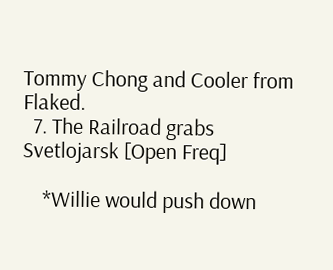Tommy Chong and Cooler from Flaked.
  7. The Railroad grabs Svetlojarsk [Open Freq]

    *Willie would push down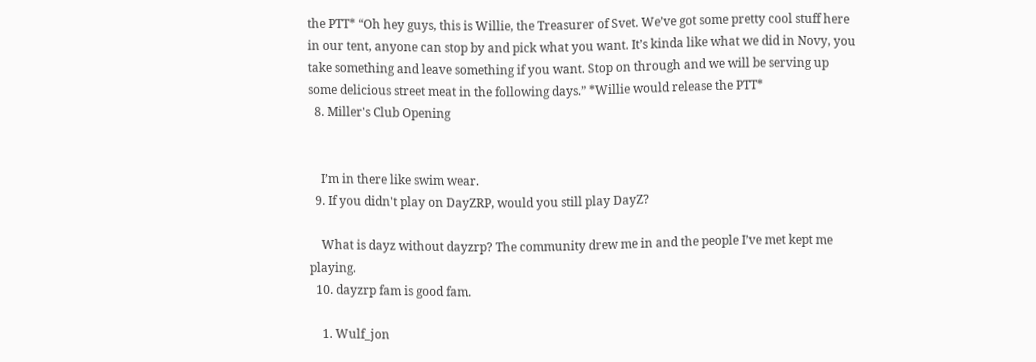the PTT* “Oh hey guys, this is Willie, the Treasurer of Svet. We’ve got some pretty cool stuff here in our tent, anyone can stop by and pick what you want. It’s kinda like what we did in Novy, you take something and leave something if you want. Stop on through and we will be serving up some delicious street meat in the following days.” *Willie would release the PTT*
  8. Miller's Club Opening


    I’m in there like swim wear.
  9. If you didn't play on DayZRP, would you still play DayZ?

    What is dayz without dayzrp? The community drew me in and the people I’ve met kept me playing.
  10. dayzrp fam is good fam.

    1. Wulf_jon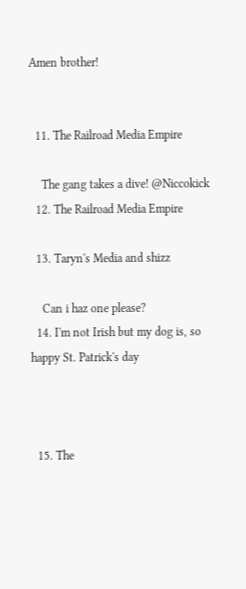Amen brother!


  11. The Railroad Media Empire

    The gang takes a dive! @Niccokick
  12. The Railroad Media Empire

  13. Taryn's Media and shizz

    Can i haz one please?
  14. I'm not Irish but my dog is, so happy St. Patrick's day



  15. The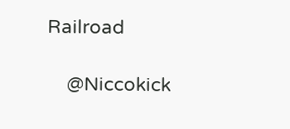Railroad

    @Niccokick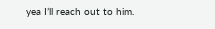yea I’ll reach out to him.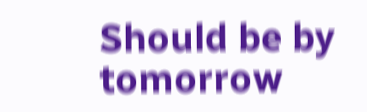Should be by tomorrow